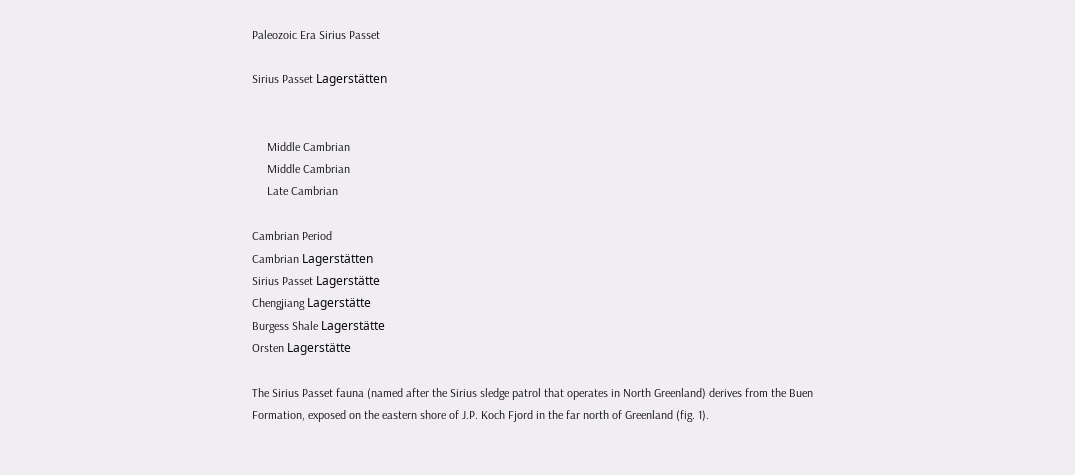Paleozoic Era Sirius Passet

Sirius Passet Lagerstätten


     Middle Cambrian
     Middle Cambrian
     Late Cambrian

Cambrian Period
Cambrian Lagerstätten
Sirius Passet Lagerstätte
Chengjiang Lagerstätte
Burgess Shale Lagerstätte
Orsten Lagerstätte

The Sirius Passet fauna (named after the Sirius sledge patrol that operates in North Greenland) derives from the Buen Formation, exposed on the eastern shore of J.P. Koch Fjord in the far north of Greenland (fig. 1).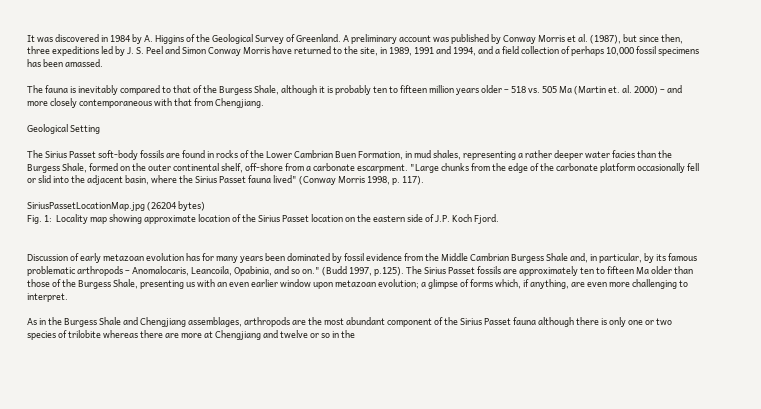It was discovered in 1984 by A. Higgins of the Geological Survey of Greenland. A preliminary account was published by Conway Morris et al. (1987), but since then, three expeditions led by J. S. Peel and Simon Conway Morris have returned to the site, in 1989, 1991 and 1994, and a field collection of perhaps 10,000 fossil specimens has been amassed.

The fauna is inevitably compared to that of the Burgess Shale, although it is probably ten to fifteen million years older – 518 vs. 505 Ma (Martin et. al. 2000) – and more closely contemporaneous with that from Chengjiang.

Geological Setting

The Sirius Passet soft-body fossils are found in rocks of the Lower Cambrian Buen Formation, in mud shales, representing a rather deeper water facies than the Burgess Shale, formed on the outer continental shelf, off-shore from a carbonate escarpment. "Large chunks from the edge of the carbonate platform occasionally fell or slid into the adjacent basin, where the Sirius Passet fauna lived" (Conway Morris 1998, p. 117).

SiriusPassetLocationMap.jpg (26204 bytes)
Fig. 1:  Locality map showing approximate location of the Sirius Passet location on the eastern side of J.P. Koch Fjord.


Discussion of early metazoan evolution has for many years been dominated by fossil evidence from the Middle Cambrian Burgess Shale and, in particular, by its famous problematic arthropods – Anomalocaris, Leancoila, Opabinia, and so on." (Budd 1997, p.125). The Sirius Passet fossils are approximately ten to fifteen Ma older than those of the Burgess Shale, presenting us with an even earlier window upon metazoan evolution; a glimpse of forms which, if anything, are even more challenging to interpret.

As in the Burgess Shale and Chengjiang assemblages, arthropods are the most abundant component of the Sirius Passet fauna although there is only one or two species of trilobite whereas there are more at Chengjiang and twelve or so in the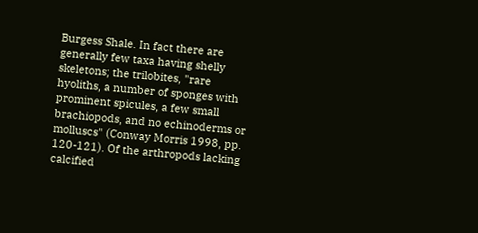Burgess Shale. In fact there are generally few taxa having shelly skeletons; the trilobites, "rare hyoliths, a number of sponges with prominent spicules, a few small brachiopods, and no echinoderms or molluscs" (Conway Morris 1998, pp. 120-121). Of the arthropods lacking calcified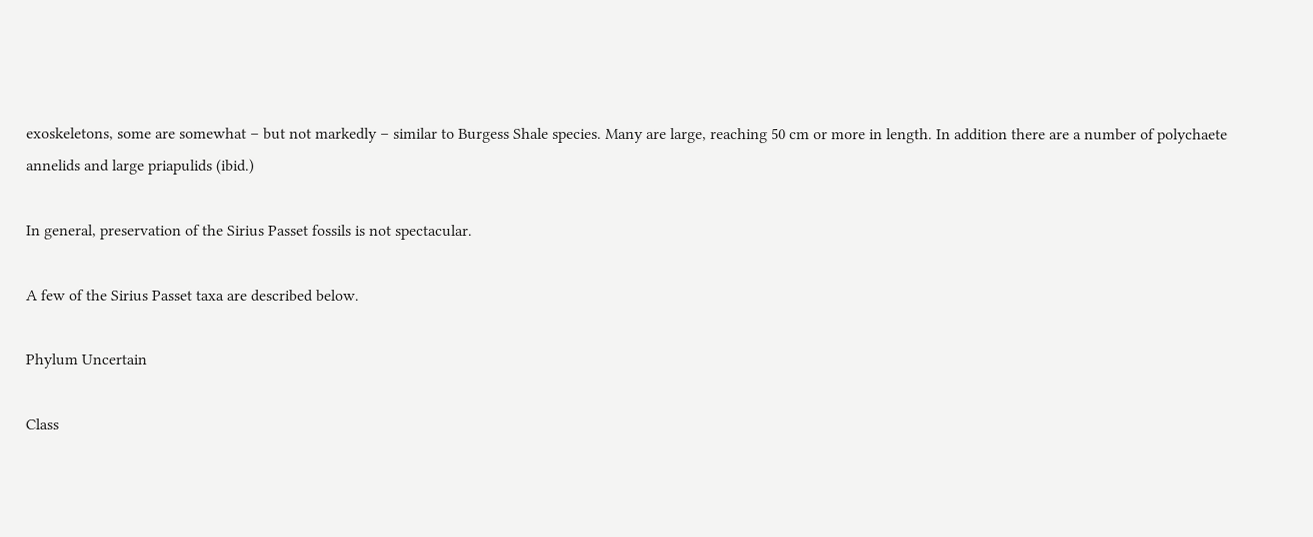exoskeletons, some are somewhat – but not markedly – similar to Burgess Shale species. Many are large, reaching 50 cm or more in length. In addition there are a number of polychaete annelids and large priapulids (ibid.)

In general, preservation of the Sirius Passet fossils is not spectacular.

A few of the Sirius Passet taxa are described below.

Phylum Uncertain

Class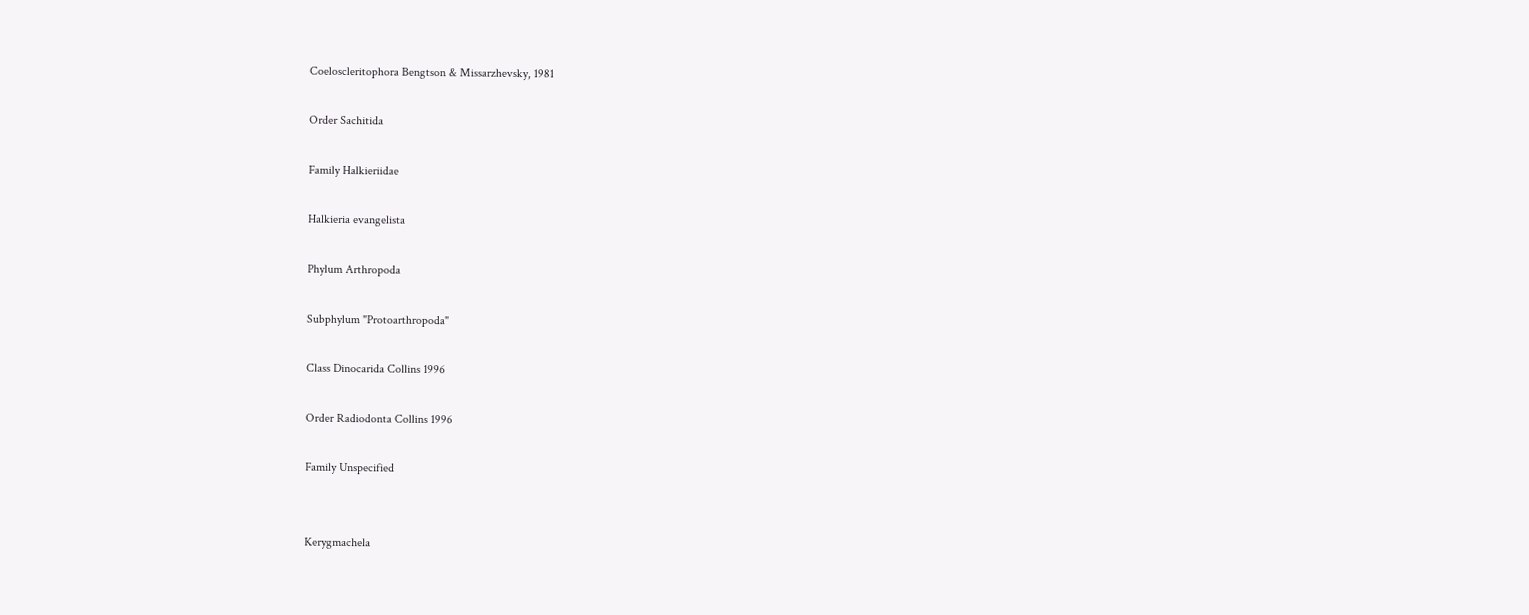Coeloscleritophora Bengtson & Missarzhevsky, 1981

Order Sachitida

Family Halkieriidae

Halkieria evangelista

Phylum Arthropoda

Subphylum "Protoarthropoda"

Class Dinocarida Collins 1996

Order Radiodonta Collins 1996

Family Unspecified


Kerygmachela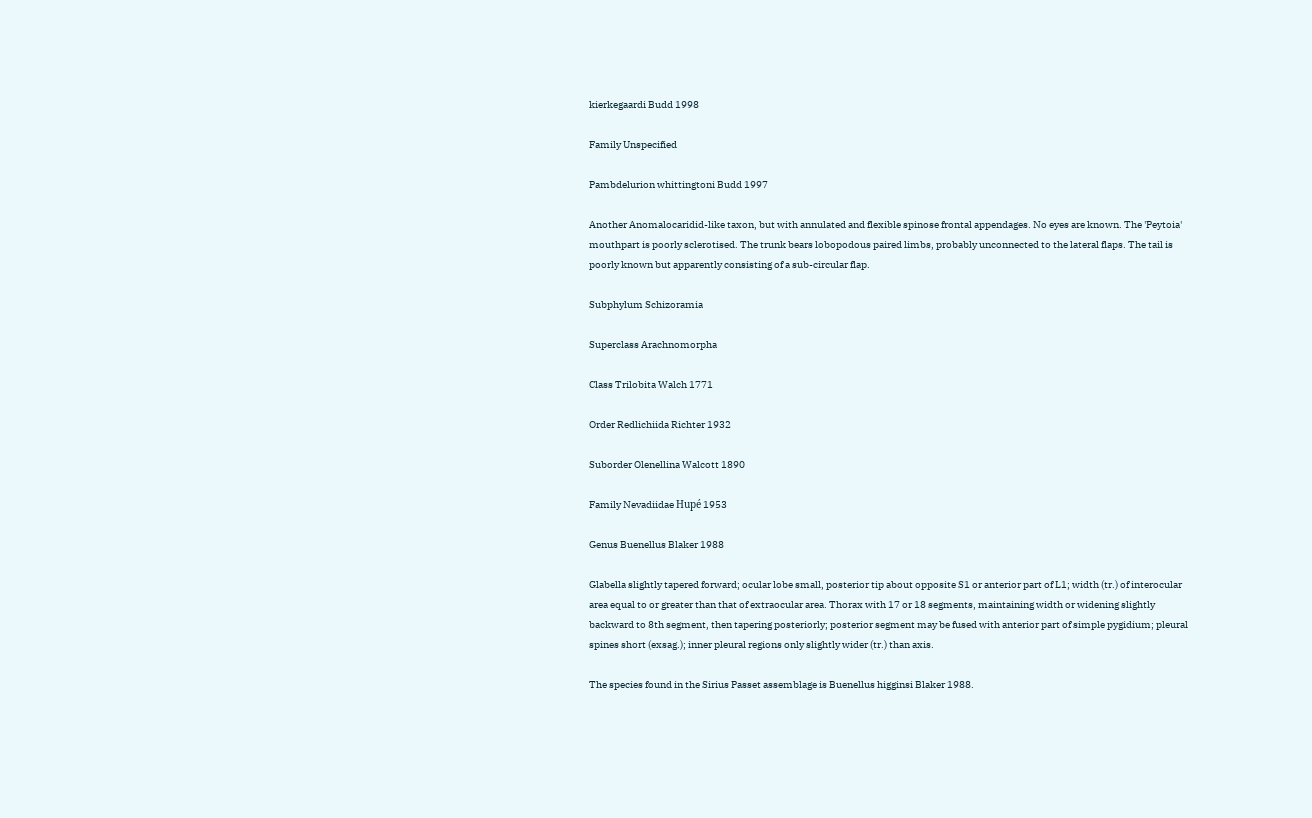kierkegaardi Budd 1998

Family Unspecified

Pambdelurion whittingtoni Budd 1997

Another Anomalocaridid-like taxon, but with annulated and flexible spinose frontal appendages. No eyes are known. The 'Peytoia' mouthpart is poorly sclerotised. The trunk bears lobopodous paired limbs, probably unconnected to the lateral flaps. The tail is poorly known but apparently consisting of a sub-circular flap.

Subphylum Schizoramia

Superclass Arachnomorpha

Class Trilobita Walch 1771

Order Redlichiida Richter 1932

Suborder Olenellina Walcott 1890

Family Nevadiidae Hupé 1953

Genus Buenellus Blaker 1988

Glabella slightly tapered forward; ocular lobe small, posterior tip about opposite S1 or anterior part of L1; width (tr.) of interocular area equal to or greater than that of extraocular area. Thorax with 17 or 18 segments, maintaining width or widening slightly backward to 8th segment, then tapering posteriorly; posterior segment may be fused with anterior part of simple pygidium; pleural spines short (exsag.); inner pleural regions only slightly wider (tr.) than axis.

The species found in the Sirius Passet assemblage is Buenellus higginsi Blaker 1988.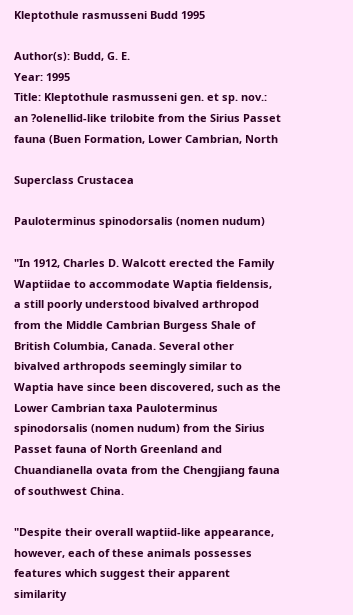Kleptothule rasmusseni Budd 1995

Author(s): Budd, G. E.
Year: 1995
Title: Kleptothule rasmusseni gen. et sp. nov.: an ?olenellid-like trilobite from the Sirius Passet fauna (Buen Formation, Lower Cambrian, North

Superclass Crustacea

Pauloterminus spinodorsalis (nomen nudum)

"In 1912, Charles D. Walcott erected the Family Waptiidae to accommodate Waptia fieldensis, a still poorly understood bivalved arthropod from the Middle Cambrian Burgess Shale of British Columbia, Canada. Several other bivalved arthropods seemingly similar to Waptia have since been discovered, such as the Lower Cambrian taxa Pauloterminus spinodorsalis (nomen nudum) from the Sirius Passet fauna of North Greenland and Chuandianella ovata from the Chengjiang fauna of southwest China.

"Despite their overall waptiid-like appearance, however, each of these animals possesses features which suggest their apparent similarity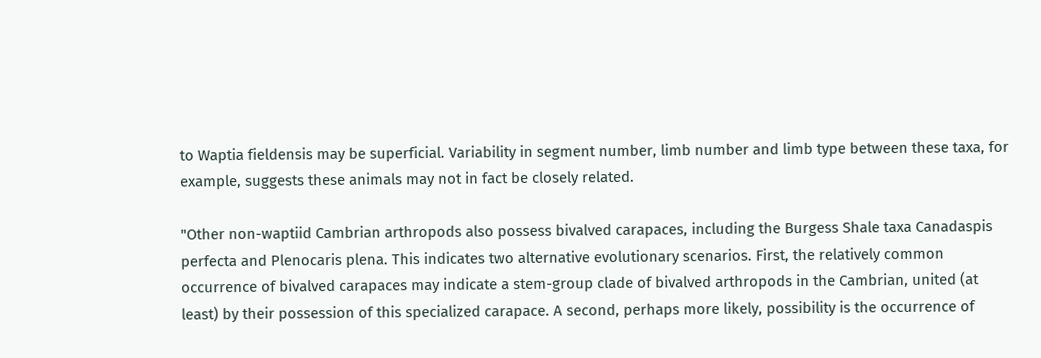to Waptia fieldensis may be superficial. Variability in segment number, limb number and limb type between these taxa, for example, suggests these animals may not in fact be closely related.

"Other non-waptiid Cambrian arthropods also possess bivalved carapaces, including the Burgess Shale taxa Canadaspis perfecta and Plenocaris plena. This indicates two alternative evolutionary scenarios. First, the relatively common occurrence of bivalved carapaces may indicate a stem-group clade of bivalved arthropods in the Cambrian, united (at least) by their possession of this specialized carapace. A second, perhaps more likely, possibility is the occurrence of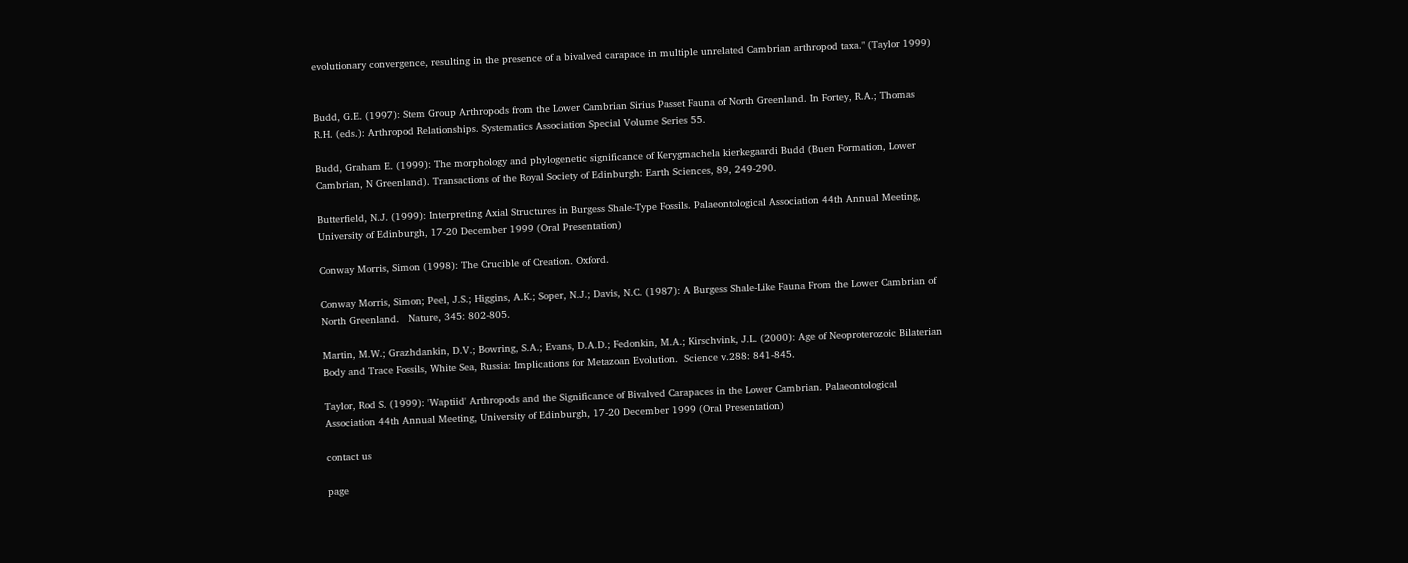evolutionary convergence, resulting in the presence of a bivalved carapace in multiple unrelated Cambrian arthropod taxa." (Taylor 1999)


Budd, G.E. (1997): Stem Group Arthropods from the Lower Cambrian Sirius Passet Fauna of North Greenland. In Fortey, R.A.; Thomas R.H. (eds.): Arthropod Relationships. Systematics Association Special Volume Series 55.

Budd, Graham E. (1999): The morphology and phylogenetic significance of Kerygmachela kierkegaardi Budd (Buen Formation, Lower Cambrian, N Greenland). Transactions of the Royal Society of Edinburgh: Earth Sciences, 89, 249-290.

Butterfield, N.J. (1999): Interpreting Axial Structures in Burgess Shale-Type Fossils. Palaeontological Association 44th Annual Meeting, University of Edinburgh, 17-20 December 1999 (Oral Presentation)

Conway Morris, Simon (1998): The Crucible of Creation. Oxford.

Conway Morris, Simon; Peel, J.S.; Higgins, A.K.; Soper, N.J.; Davis, N.C. (1987): A Burgess Shale-Like Fauna From the Lower Cambrian of North Greenland.   Nature, 345: 802-805.

Martin, M.W.; Grazhdankin, D.V.; Bowring, S.A.; Evans, D.A.D.; Fedonkin, M.A.; Kirschvink, J.L. (2000): Age of Neoproterozoic Bilaterian Body and Trace Fossils, White Sea, Russia: Implications for Metazoan Evolution.  Science v.288: 841-845.

Taylor, Rod S. (1999): 'Waptiid' Arthropods and the Significance of Bivalved Carapaces in the Lower Cambrian. Palaeontological Association 44th Annual Meeting, University of Edinburgh, 17-20 December 1999 (Oral Presentation)

contact us

page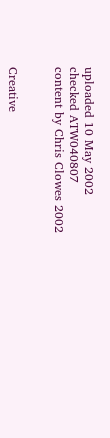uploaded 10 May 2002
checked ATW040807
content by Chris Clowes 2002


Creative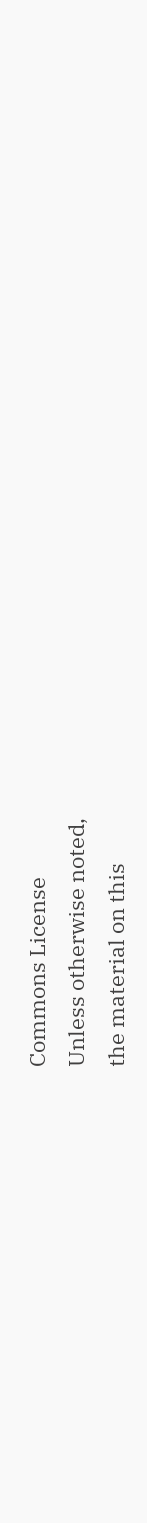Commons License
Unless otherwise noted,
the material on this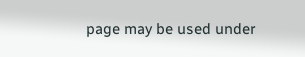page may be used under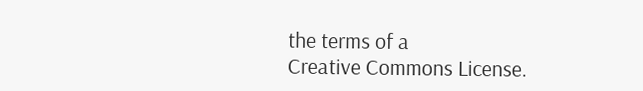the terms of a
Creative Commons License.